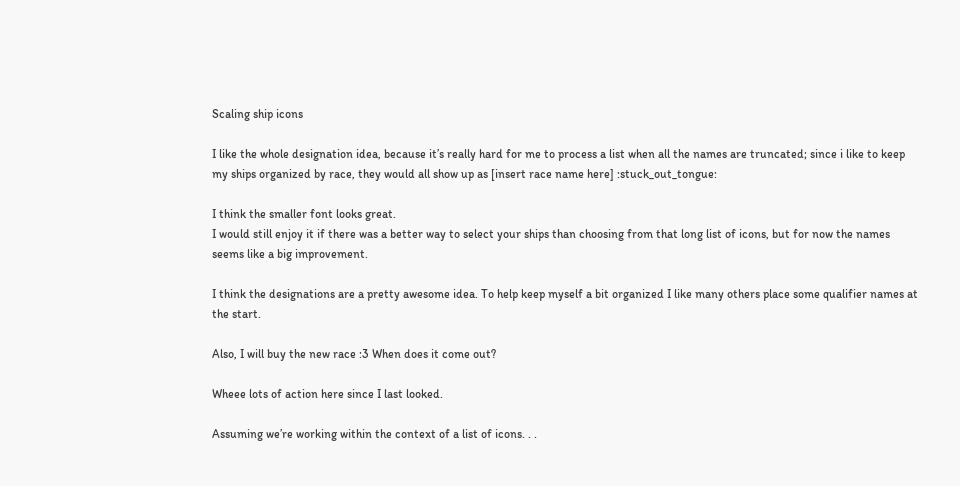Scaling ship icons

I like the whole designation idea, because it’s really hard for me to process a list when all the names are truncated; since i like to keep my ships organized by race, they would all show up as [insert race name here] :stuck_out_tongue:

I think the smaller font looks great.
I would still enjoy it if there was a better way to select your ships than choosing from that long list of icons, but for now the names seems like a big improvement.

I think the designations are a pretty awesome idea. To help keep myself a bit organized I like many others place some qualifier names at the start.

Also, I will buy the new race :3 When does it come out?

Wheee lots of action here since I last looked.

Assuming we’re working within the context of a list of icons. . .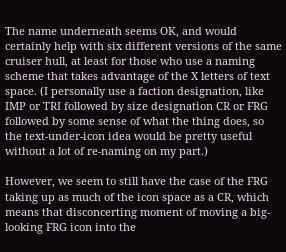The name underneath seems OK, and would certainly help with six different versions of the same cruiser hull, at least for those who use a naming scheme that takes advantage of the X letters of text space. (I personally use a faction designation, like IMP or TRI followed by size designation CR or FRG followed by some sense of what the thing does, so the text-under-icon idea would be pretty useful without a lot of re-naming on my part.)

However, we seem to still have the case of the FRG taking up as much of the icon space as a CR, which means that disconcerting moment of moving a big-looking FRG icon into the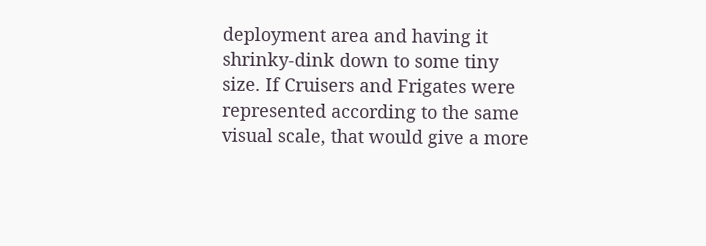deployment area and having it shrinky-dink down to some tiny size. If Cruisers and Frigates were represented according to the same visual scale, that would give a more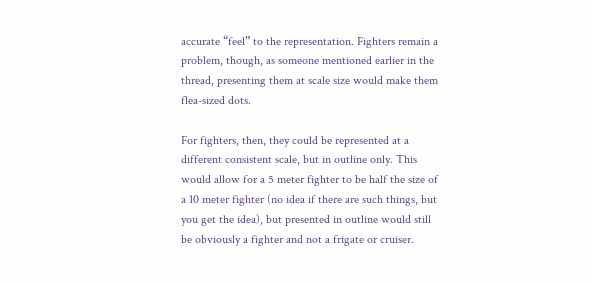accurate “feel” to the representation. Fighters remain a problem, though, as someone mentioned earlier in the thread, presenting them at scale size would make them flea-sized dots.

For fighters, then, they could be represented at a different consistent scale, but in outline only. This would allow for a 5 meter fighter to be half the size of a 10 meter fighter (no idea if there are such things, but you get the idea), but presented in outline would still be obviously a fighter and not a frigate or cruiser.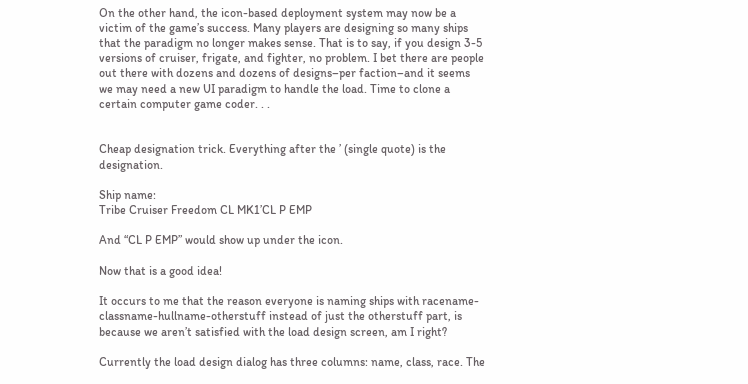On the other hand, the icon-based deployment system may now be a victim of the game’s success. Many players are designing so many ships that the paradigm no longer makes sense. That is to say, if you design 3-5 versions of cruiser, frigate, and fighter, no problem. I bet there are people out there with dozens and dozens of designs–per faction–and it seems we may need a new UI paradigm to handle the load. Time to clone a certain computer game coder. . .


Cheap designation trick. Everything after the ’ (single quote) is the designation.

Ship name:
Tribe Cruiser Freedom CL MK1’CL P EMP

And “CL P EMP” would show up under the icon.

Now that is a good idea!

It occurs to me that the reason everyone is naming ships with racename-classname-hullname-otherstuff instead of just the otherstuff part, is because we aren’t satisfied with the load design screen, am I right?

Currently the load design dialog has three columns: name, class, race. The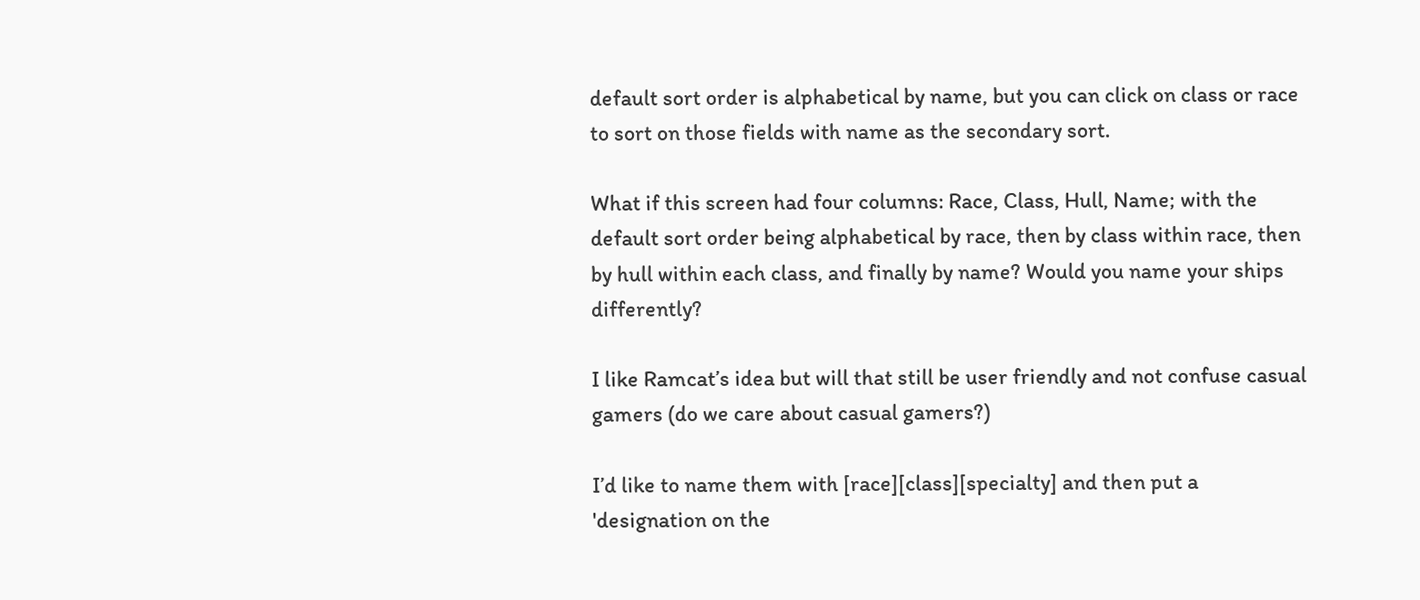default sort order is alphabetical by name, but you can click on class or race to sort on those fields with name as the secondary sort.

What if this screen had four columns: Race, Class, Hull, Name; with the default sort order being alphabetical by race, then by class within race, then by hull within each class, and finally by name? Would you name your ships differently?

I like Ramcat’s idea but will that still be user friendly and not confuse casual gamers (do we care about casual gamers?)

I’d like to name them with [race][class][specialty] and then put a 'designation on the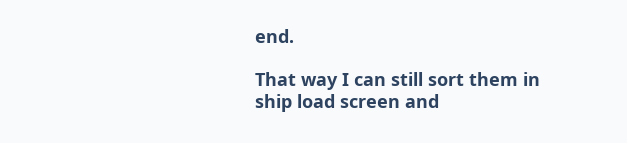end.

That way I can still sort them in ship load screen and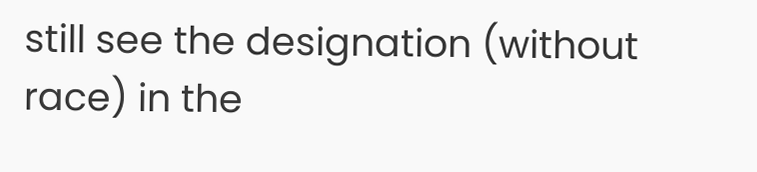still see the designation (without race) in the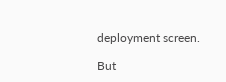deployment screen.

But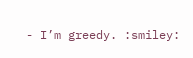- I’m greedy. :smiley: